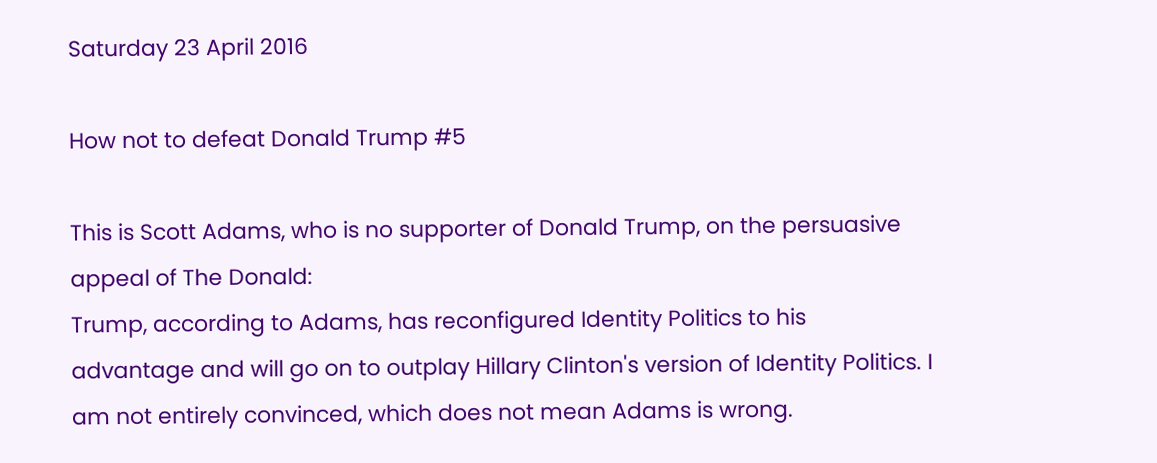Saturday 23 April 2016

How not to defeat Donald Trump #5

This is Scott Adams, who is no supporter of Donald Trump, on the persuasive appeal of The Donald:
Trump, according to Adams, has reconfigured Identity Politics to his advantage and will go on to outplay Hillary Clinton's version of Identity Politics. I am not entirely convinced, which does not mean Adams is wrong.